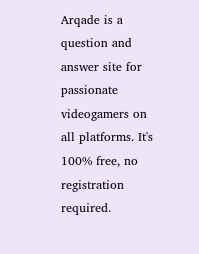Arqade is a question and answer site for passionate videogamers on all platforms. It's 100% free, no registration required.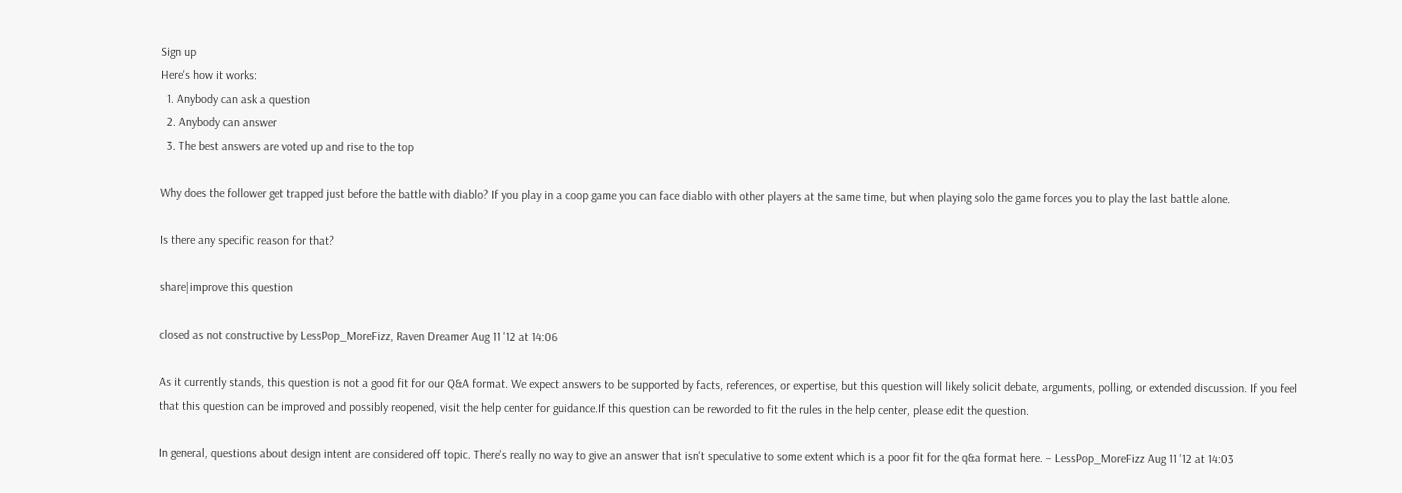Sign up
Here's how it works:
  1. Anybody can ask a question
  2. Anybody can answer
  3. The best answers are voted up and rise to the top

Why does the follower get trapped just before the battle with diablo? If you play in a coop game you can face diablo with other players at the same time, but when playing solo the game forces you to play the last battle alone.

Is there any specific reason for that?

share|improve this question

closed as not constructive by LessPop_MoreFizz, Raven Dreamer Aug 11 '12 at 14:06

As it currently stands, this question is not a good fit for our Q&A format. We expect answers to be supported by facts, references, or expertise, but this question will likely solicit debate, arguments, polling, or extended discussion. If you feel that this question can be improved and possibly reopened, visit the help center for guidance.If this question can be reworded to fit the rules in the help center, please edit the question.

In general, questions about design intent are considered off topic. There's really no way to give an answer that isn't speculative to some extent which is a poor fit for the q&a format here. – LessPop_MoreFizz Aug 11 '12 at 14:03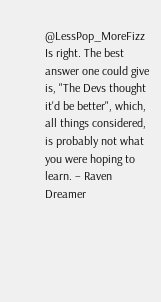@LessPop_MoreFizz Is right. The best answer one could give is, "The Devs thought it'd be better", which, all things considered, is probably not what you were hoping to learn. – Raven Dreamer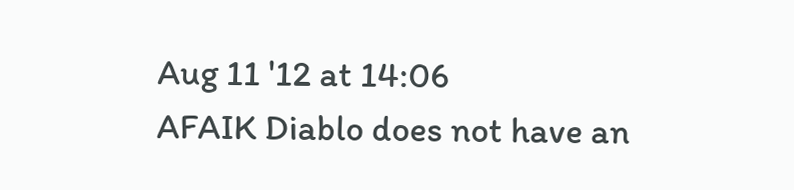Aug 11 '12 at 14:06
AFAIK Diablo does not have an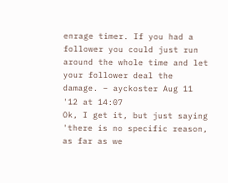enrage timer. If you had a follower you could just run around the whole time and let your follower deal the damage. – ayckoster Aug 11 '12 at 14:07
Ok, I get it, but just saying 'there is no specific reason, as far as we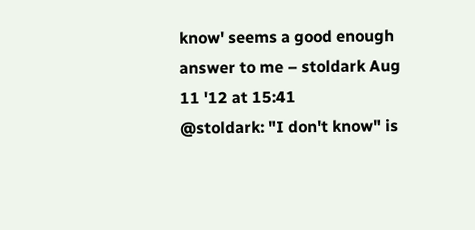know' seems a good enough answer to me – stoldark Aug 11 '12 at 15:41
@stoldark: "I don't know" is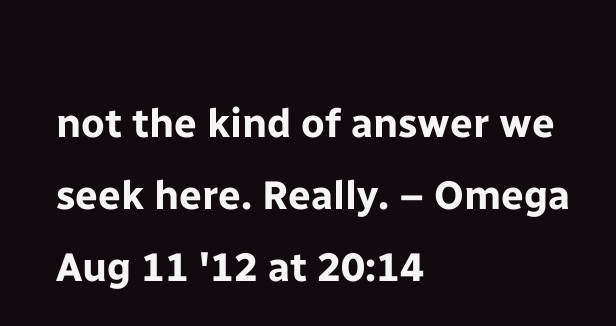not the kind of answer we seek here. Really. – Omega Aug 11 '12 at 20:14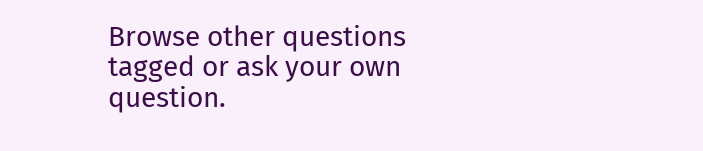Browse other questions tagged or ask your own question.